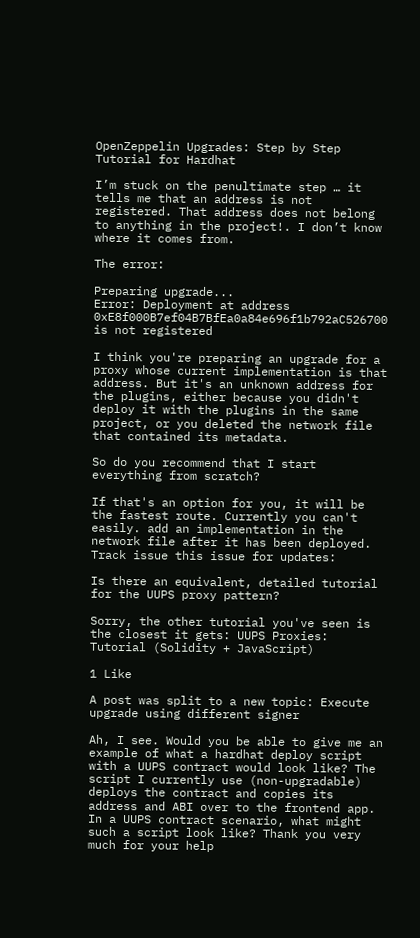OpenZeppelin Upgrades: Step by Step Tutorial for Hardhat

I’m stuck on the penultimate step … it tells me that an address is not registered. That address does not belong to anything in the project!. I don’t know where it comes from.

The error:

Preparing upgrade...
Error: Deployment at address 0xE8f000B7ef04B7BfEa0a84e696f1b792aC526700 is not registered

I think you're preparing an upgrade for a proxy whose current implementation is that address. But it's an unknown address for the plugins, either because you didn't deploy it with the plugins in the same project, or you deleted the network file that contained its metadata.

So do you recommend that I start everything from scratch?

If that's an option for you, it will be the fastest route. Currently you can't easily. add an implementation in the network file after it has been deployed. Track issue this issue for updates:

Is there an equivalent, detailed tutorial for the UUPS proxy pattern?

Sorry, the other tutorial you've seen is the closest it gets: UUPS Proxies: Tutorial (Solidity + JavaScript)

1 Like

A post was split to a new topic: Execute upgrade using different signer

Ah, I see. Would you be able to give me an example of what a hardhat deploy script with a UUPS contract would look like? The script I currently use (non-upgradable) deploys the contract and copies its address and ABI over to the frontend app. In a UUPS contract scenario, what might such a script look like? Thank you very much for your help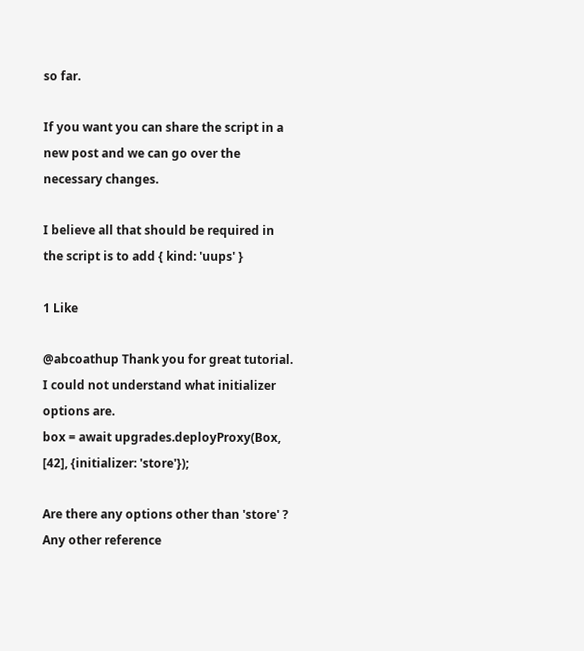so far.

If you want you can share the script in a new post and we can go over the necessary changes.

I believe all that should be required in the script is to add { kind: 'uups' }

1 Like

@abcoathup Thank you for great tutorial.
I could not understand what initializer options are.
box = await upgrades.deployProxy(Box, [42], {initializer: 'store'});

Are there any options other than 'store' ?
Any other reference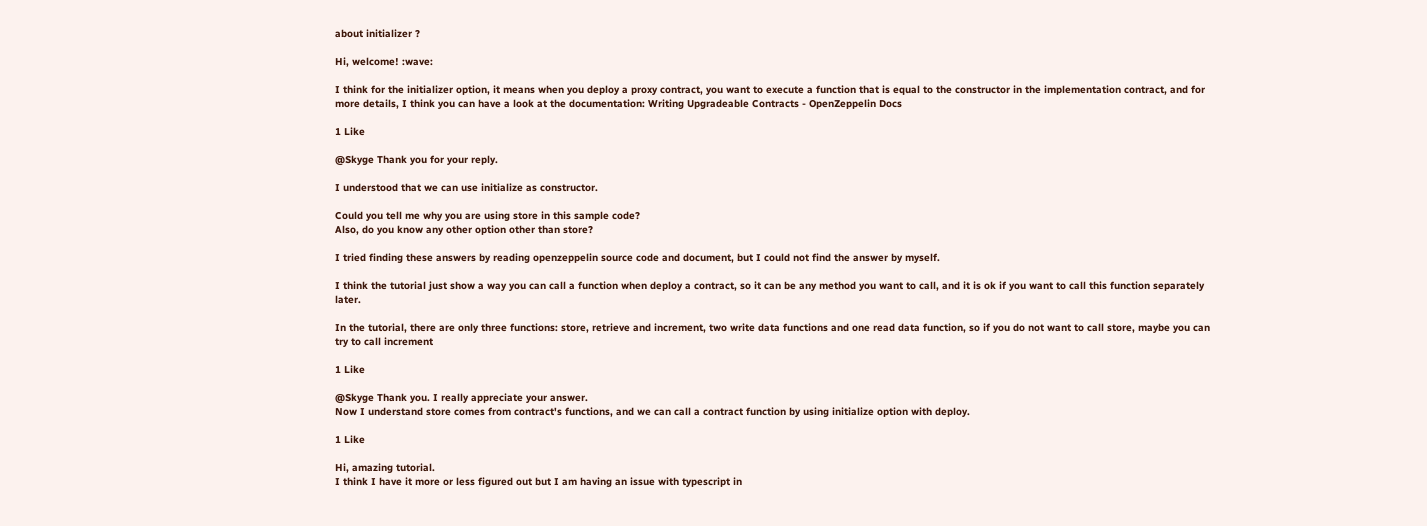about initializer ?

Hi, welcome! :wave:

I think for the initializer option, it means when you deploy a proxy contract, you want to execute a function that is equal to the constructor in the implementation contract, and for more details, I think you can have a look at the documentation: Writing Upgradeable Contracts - OpenZeppelin Docs

1 Like

@Skyge Thank you for your reply.

I understood that we can use initialize as constructor.

Could you tell me why you are using store in this sample code?
Also, do you know any other option other than store?

I tried finding these answers by reading openzeppelin source code and document, but I could not find the answer by myself.

I think the tutorial just show a way you can call a function when deploy a contract, so it can be any method you want to call, and it is ok if you want to call this function separately later.

In the tutorial, there are only three functions: store, retrieve and increment, two write data functions and one read data function, so if you do not want to call store, maybe you can try to call increment

1 Like

@Skyge Thank you. I really appreciate your answer.
Now I understand store comes from contract's functions, and we can call a contract function by using initialize option with deploy.

1 Like

Hi, amazing tutorial.
I think I have it more or less figured out but I am having an issue with typescript in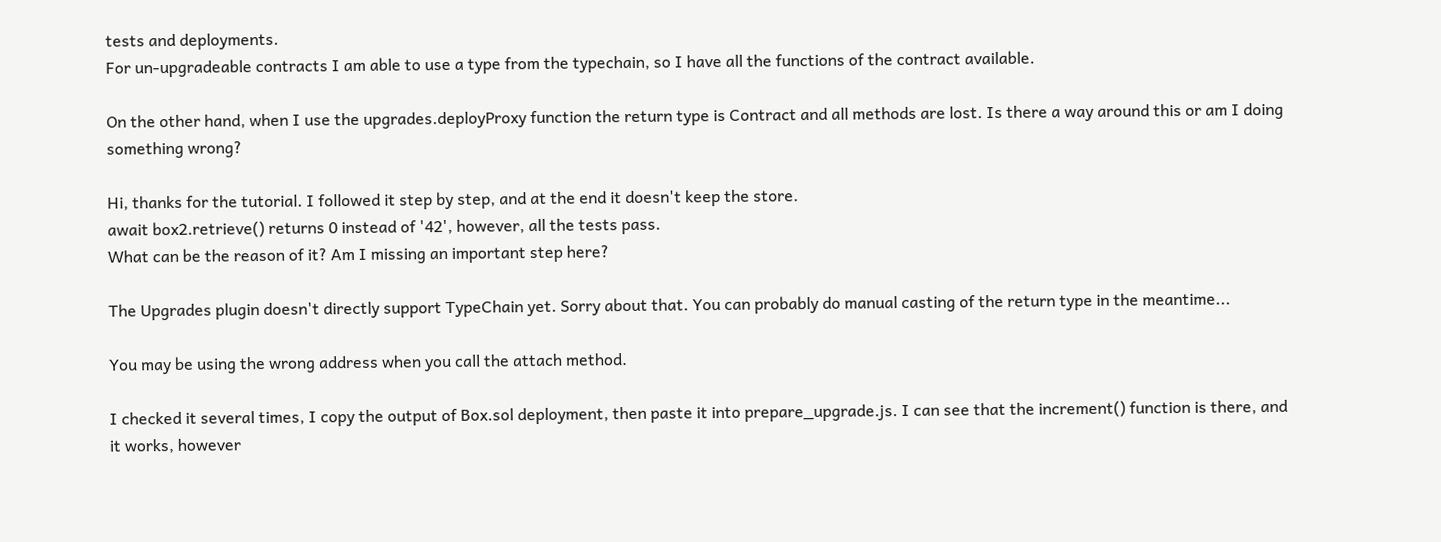tests and deployments.
For un-upgradeable contracts I am able to use a type from the typechain, so I have all the functions of the contract available.

On the other hand, when I use the upgrades.deployProxy function the return type is Contract and all methods are lost. Is there a way around this or am I doing something wrong?

Hi, thanks for the tutorial. I followed it step by step, and at the end it doesn't keep the store.
await box2.retrieve() returns 0 instead of '42', however, all the tests pass.
What can be the reason of it? Am I missing an important step here?

The Upgrades plugin doesn't directly support TypeChain yet. Sorry about that. You can probably do manual casting of the return type in the meantime...

You may be using the wrong address when you call the attach method.

I checked it several times, I copy the output of Box.sol deployment, then paste it into prepare_upgrade.js. I can see that the increment() function is there, and it works, however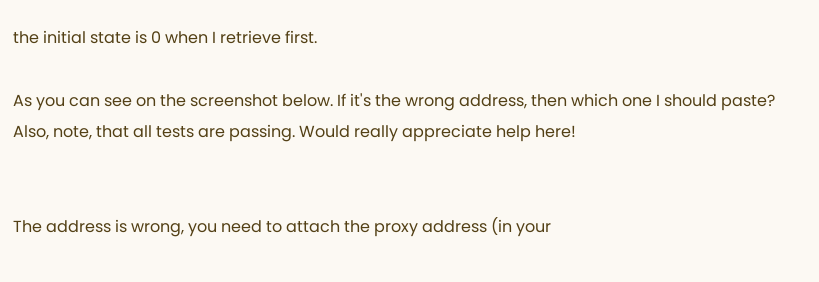the initial state is 0 when I retrieve first.

As you can see on the screenshot below. If it's the wrong address, then which one I should paste? Also, note, that all tests are passing. Would really appreciate help here!


The address is wrong, you need to attach the proxy address (in your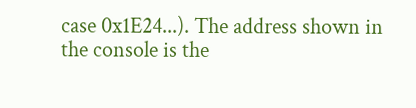case 0x1E24...). The address shown in the console is the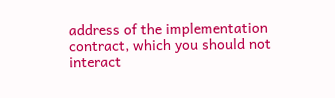address of the implementation contract, which you should not interact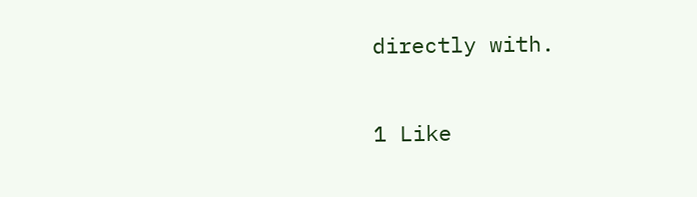directly with.

1 Like